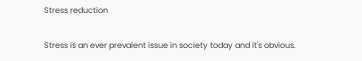Stress reduction

Stress is an ever prevalent issue in society today and it's obvious.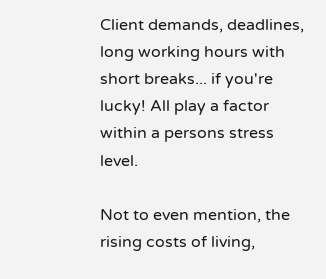Client demands, deadlines, long working hours with short breaks... if you're lucky! All play a factor within a persons stress level.

Not to even mention, the rising costs of living,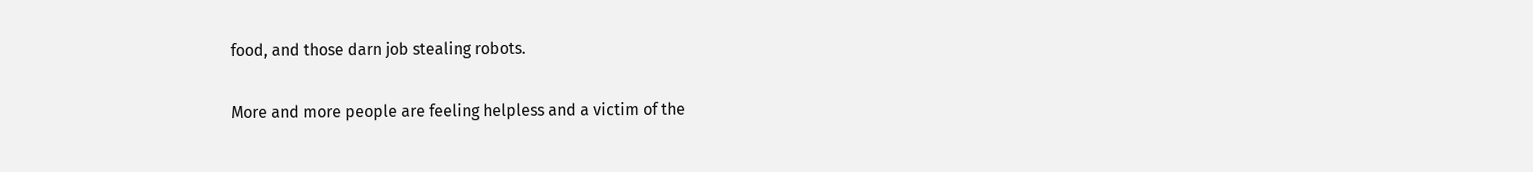food, and those darn job stealing robots.

More and more people are feeling helpless and a victim of the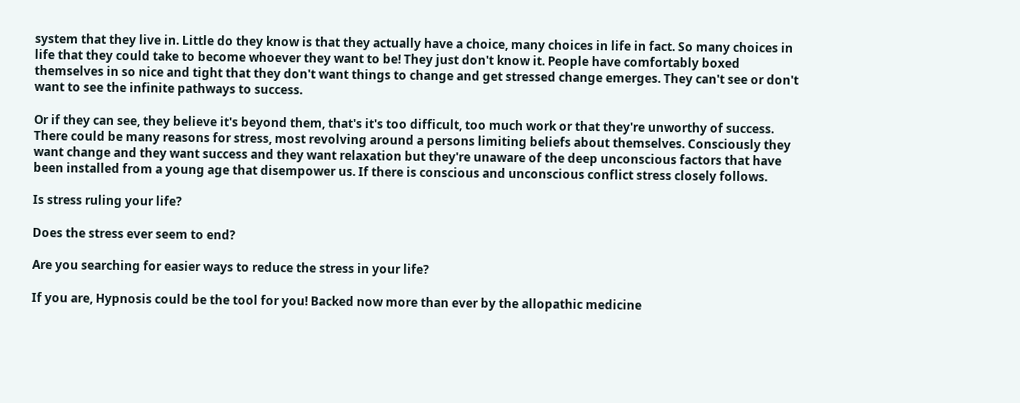system that they live in. Little do they know is that they actually have a choice, many choices in life in fact. So many choices in life that they could take to become whoever they want to be! They just don't know it. People have comfortably boxed themselves in so nice and tight that they don't want things to change and get stressed change emerges. They can't see or don't want to see the infinite pathways to success.

Or if they can see, they believe it's beyond them, that's it's too difficult, too much work or that they're unworthy of success. There could be many reasons for stress, most revolving around a persons limiting beliefs about themselves. Consciously they want change and they want success and they want relaxation but they're unaware of the deep unconscious factors that have been installed from a young age that disempower us. If there is conscious and unconscious conflict stress closely follows.

Is stress ruling your life?

Does the stress ever seem to end?

Are you searching for easier ways to reduce the stress in your life?

If you are, Hypnosis could be the tool for you! Backed now more than ever by the allopathic medicine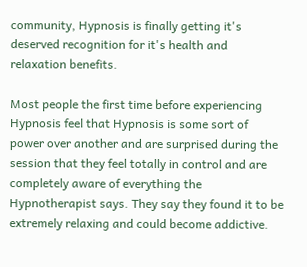community, Hypnosis is finally getting it's deserved recognition for it's health and relaxation benefits.

Most people the first time before experiencing Hypnosis feel that Hypnosis is some sort of power over another and are surprised during the session that they feel totally in control and are completely aware of everything the Hypnotherapist says. They say they found it to be extremely relaxing and could become addictive.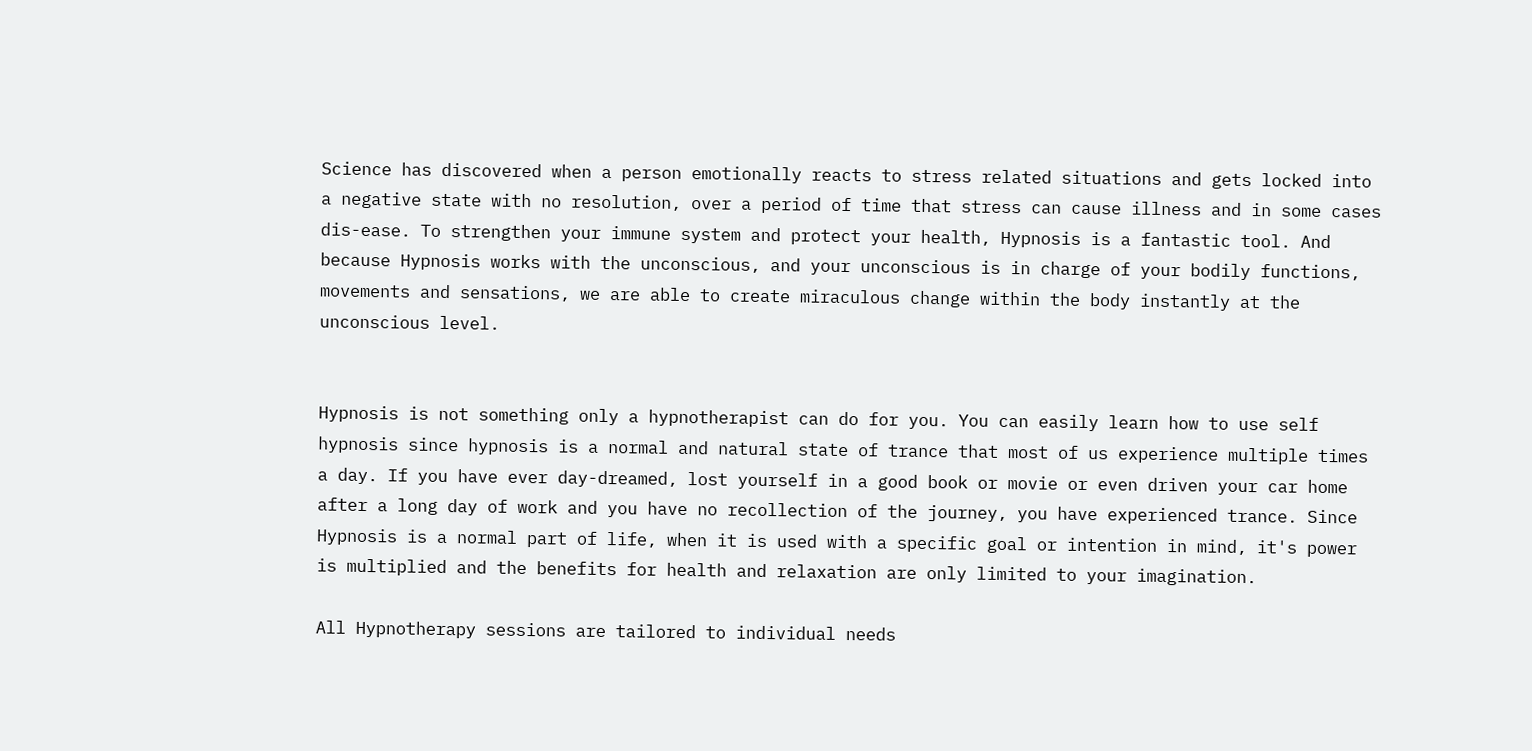Science has discovered when a person emotionally reacts to stress related situations and gets locked into a negative state with no resolution, over a period of time that stress can cause illness and in some cases dis-ease. To strengthen your immune system and protect your health, Hypnosis is a fantastic tool. And because Hypnosis works with the unconscious, and your unconscious is in charge of your bodily functions, movements and sensations, we are able to create miraculous change within the body instantly at the unconscious level.


Hypnosis is not something only a hypnotherapist can do for you. You can easily learn how to use self hypnosis since hypnosis is a normal and natural state of trance that most of us experience multiple times a day. If you have ever day-dreamed, lost yourself in a good book or movie or even driven your car home after a long day of work and you have no recollection of the journey, you have experienced trance. Since Hypnosis is a normal part of life, when it is used with a specific goal or intention in mind, it's power is multiplied and the benefits for health and relaxation are only limited to your imagination.

All Hypnotherapy sessions are tailored to individual needs